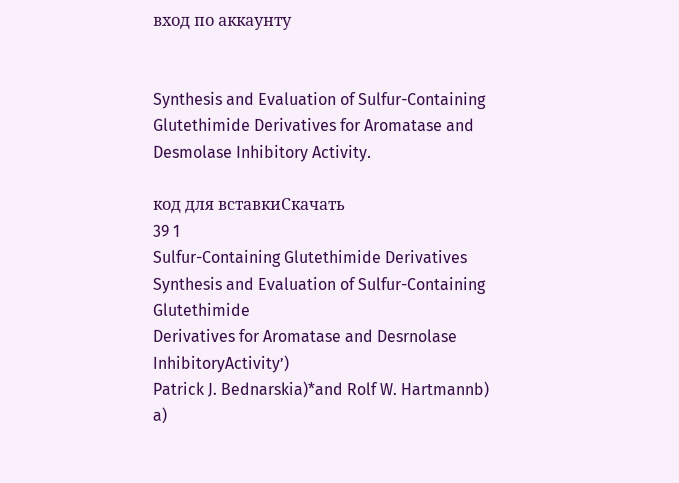вход по аккаунту


Synthesis and Evaluation of Sulfur-Containing Glutethimide Derivatives for Aromatase and Desmolase Inhibitory Activity.

код для вставкиСкачать
39 1
Sulfur-Containing Glutethimide Derivatives
Synthesis and Evaluation of Sulfur-Containing Glutethimide
Derivatives for Aromatase and Desrnolase InhibitoryActivity’)
Patrick J. Bednarskia)*and Rolf W. Hartmannb)
a)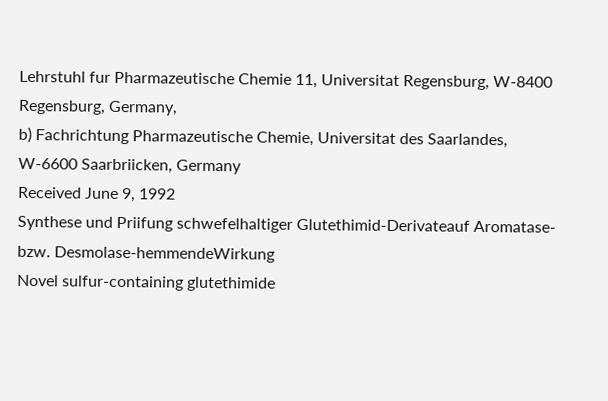Lehrstuhl fur Pharmazeutische Chemie 11, Universitat Regensburg, W-8400 Regensburg, Germany,
b) Fachrichtung Pharmazeutische Chemie, Universitat des Saarlandes, W-6600 Saarbriicken, Germany
Received June 9, 1992
Synthese und Priifung schwefelhaltiger Glutethimid-Derivateauf Aromatase- bzw. Desmolase-hemmendeWirkung
Novel sulfur-containing glutethimide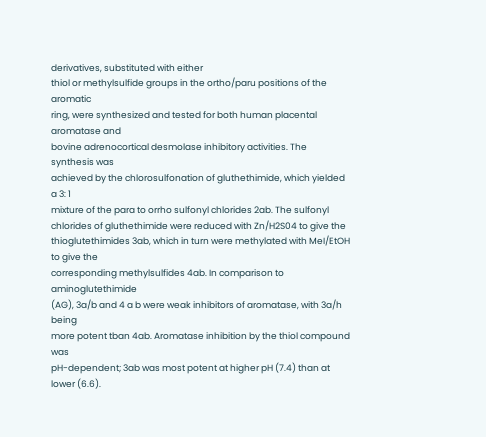derivatives, substituted with either
thiol or methylsulfide groups in the ortho/paru positions of the aromatic
ring, were synthesized and tested for both human placental aromatase and
bovine adrenocortical desmolase inhibitory activities. The synthesis was
achieved by the chlorosulfonation of gluthethimide, which yielded a 3: 1
mixture of the para to orrho sulfonyl chlorides 2ab. The sulfonyl chlorides of gluthethimide were reduced with Zn/H2S04 to give the thioglutethimides 3ab, which in turn were methylated with MeI/EtOH to give the
corresponding methylsulfides 4ab. In comparison to aminoglutethimide
(AG), 3a/b and 4 a b were weak inhibitors of aromatase, with 3a/h being
more potent tban 4ab. Aromatase inhibition by the thiol compound was
pH-dependent; 3ab was most potent at higher pH (7.4) than at lower (6.6).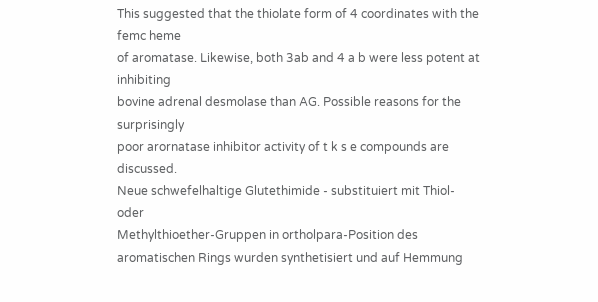This suggested that the thiolate form of 4 coordinates with the femc heme
of aromatase. Likewise, both 3ab and 4 a b were less potent at inhibiting
bovine adrenal desmolase than AG. Possible reasons for the surprisingly
poor arornatase inhibitor activity of t k s e compounds are discussed.
Neue schwefelhaltige Glutethimide - substituiert mit Thiol- oder
Methylthioether-Gruppen in ortholpara-Position des aromatischen Rings wurden synthetisiert und auf Hemmung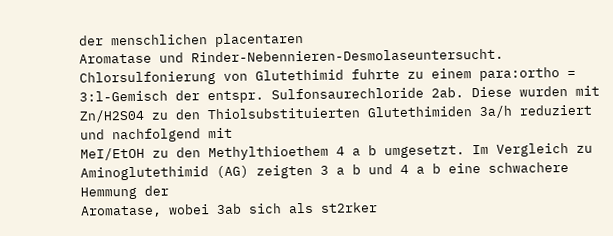der menschlichen placentaren
Aromatase und Rinder-Nebennieren-Desmolaseuntersucht. Chlorsulfonierung von Glutethimid fuhrte zu einem para:ortho = 3:l-Gemisch der entspr. Sulfonsaurechloride 2ab. Diese wurden mit Zn/H2S04 zu den Thiolsubstituierten Glutethimiden 3a/h reduziert und nachfolgend mit
MeI/EtOH zu den Methylthioethem 4 a b umgesetzt. Im Vergleich zu Aminoglutethimid (AG) zeigten 3 a b und 4 a b eine schwachere Hemmung der
Aromatase, wobei 3ab sich als st2rker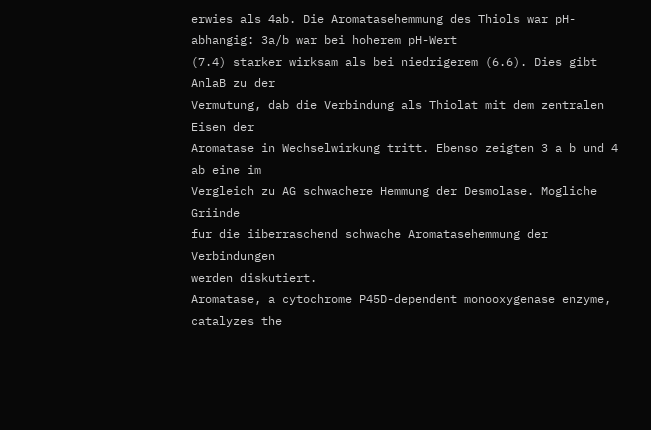erwies als 4ab. Die Aromatasehemmung des Thiols war pH-abhangig: 3a/b war bei hoherem pH-Wert
(7.4) starker wirksam als bei niedrigerem (6.6). Dies gibt AnlaB zu der
Vermutung, dab die Verbindung als Thiolat mit dem zentralen Eisen der
Aromatase in Wechselwirkung tritt. Ebenso zeigten 3 a b und 4 ab eine im
Vergleich zu AG schwachere Hemmung der Desmolase. Mogliche Griinde
fur die iiberraschend schwache Aromatasehemmung der Verbindungen
werden diskutiert.
Aromatase, a cytochrome P45D-dependent monooxygenase enzyme, catalyzes the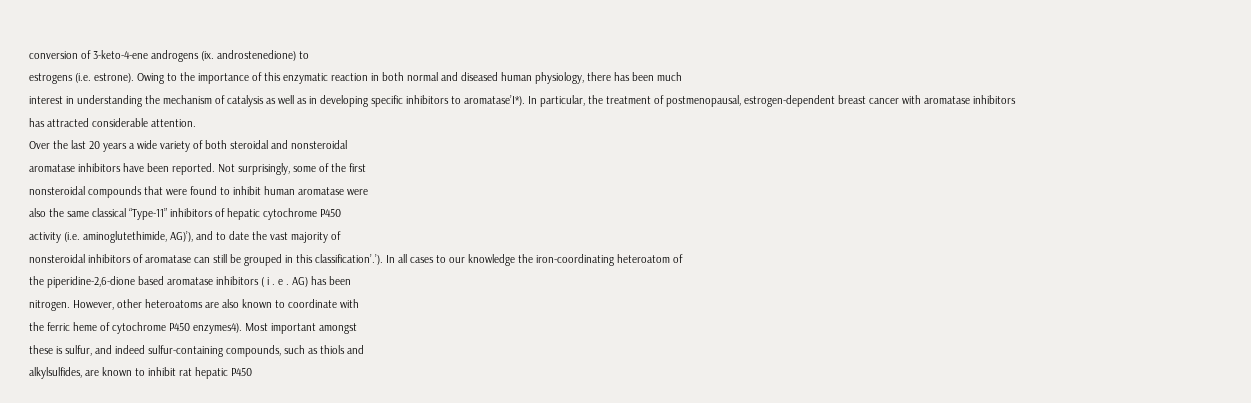conversion of 3-keto-4-ene androgens (ix. androstenedione) to
estrogens (i.e. estrone). Owing to the importance of this enzymatic reaction in both normal and diseased human physiology, there has been much
interest in understanding the mechanism of catalysis as well as in developing specific inhibitors to aromatase’I*). In particular, the treatment of postmenopausal, estrogen-dependent breast cancer with aromatase inhibitors
has attracted considerable attention.
Over the last 20 years a wide variety of both steroidal and nonsteroidal
aromatase inhibitors have been reported. Not surprisingly, some of the first
nonsteroidal compounds that were found to inhibit human aromatase were
also the same classical “Type-11” inhibitors of hepatic cytochrome P450
activity (i.e. aminoglutethimide, AG)’), and to date the vast majority of
nonsteroidal inhibitors of aromatase can still be grouped in this classification’.’). In all cases to our knowledge the iron-coordinating heteroatom of
the piperidine-2,6-dione based aromatase inhibitors ( i . e . AG) has been
nitrogen. However, other heteroatoms are also known to coordinate with
the ferric heme of cytochrome P450 enzymes4). Most important amongst
these is sulfur, and indeed sulfur-containing compounds, such as thiols and
alkylsulfides, are known to inhibit rat hepatic P450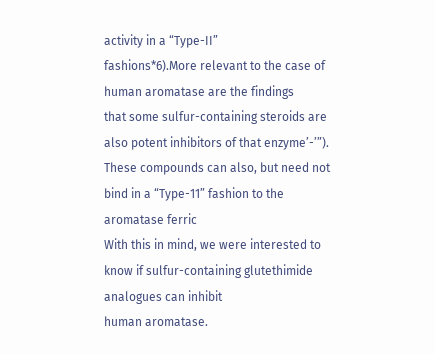activity in a “Type-II”
fashions*6).More relevant to the case of human aromatase are the findings
that some sulfur-containing steroids are also potent inhibitors of that enzyme’-’”). These compounds can also, but need not bind in a “Type-11” fashion to the aromatase ferric
With this in mind, we were interested to know if sulfur-containing glutethimide analogues can inhibit
human aromatase.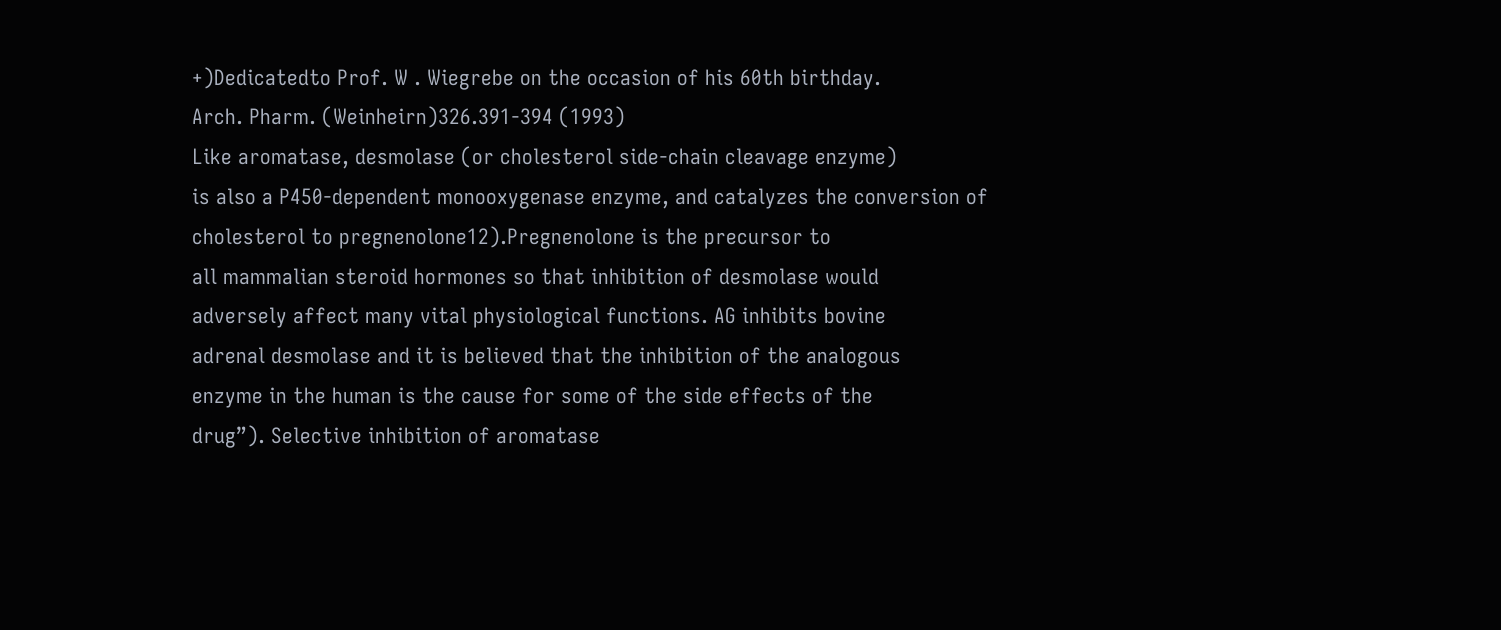+)Dedicatedto Prof. W . Wiegrebe on the occasion of his 60th birthday.
Arch. Pharm. (Weinheirn)326.391-394 (1993)
Like aromatase, desmolase (or cholesterol side-chain cleavage enzyme)
is also a P450-dependent monooxygenase enzyme, and catalyzes the conversion of cholesterol to pregnenolone12).Pregnenolone is the precursor to
all mammalian steroid hormones so that inhibition of desmolase would
adversely affect many vital physiological functions. AG inhibits bovine
adrenal desmolase and it is believed that the inhibition of the analogous
enzyme in the human is the cause for some of the side effects of the
drug”). Selective inhibition of aromatase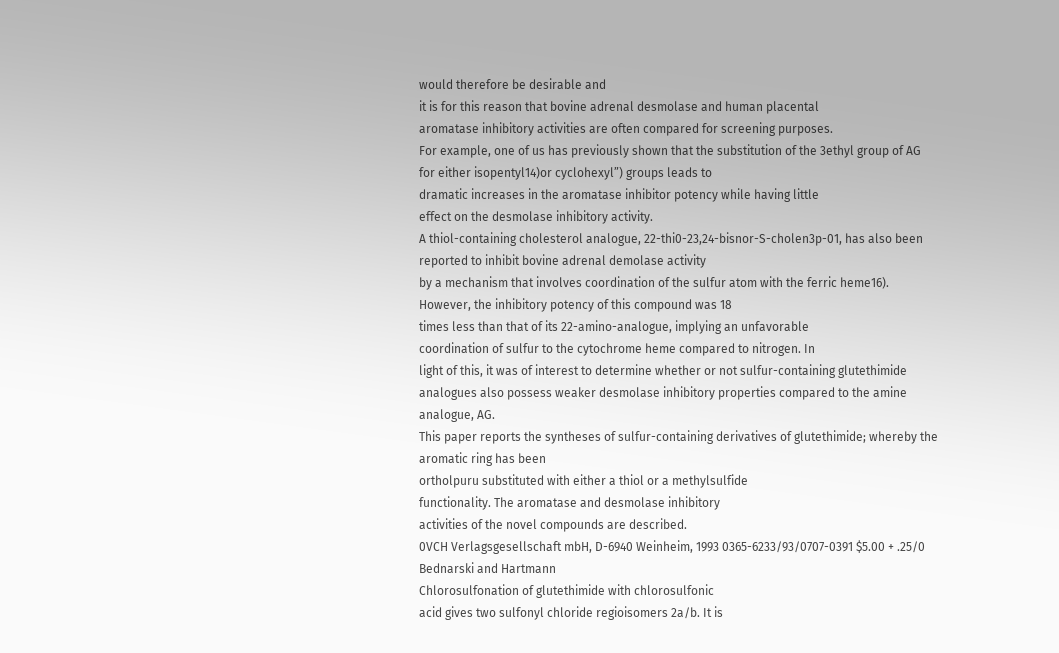would therefore be desirable and
it is for this reason that bovine adrenal desmolase and human placental
aromatase inhibitory activities are often compared for screening purposes.
For example, one of us has previously shown that the substitution of the 3ethyl group of AG for either isopentyl14)or cyclohexyl”) groups leads to
dramatic increases in the aromatase inhibitor potency while having little
effect on the desmolase inhibitory activity.
A thiol-containing cholesterol analogue, 22-thi0-23,24-bisnor-S-cholen3p-01, has also been reported to inhibit bovine adrenal demolase activity
by a mechanism that involves coordination of the sulfur atom with the ferric heme16). However, the inhibitory potency of this compound was 18
times less than that of its 22-amino-analogue, implying an unfavorable
coordination of sulfur to the cytochrome heme compared to nitrogen. In
light of this, it was of interest to determine whether or not sulfur-containing glutethimide analogues also possess weaker desmolase inhibitory properties compared to the amine analogue, AG.
This paper reports the syntheses of sulfur-containing derivatives of glutethimide; whereby the aromatic ring has been
ortholpuru substituted with either a thiol or a methylsulfide
functionality. The aromatase and desmolase inhibitory
activities of the novel compounds are described.
0VCH Verlagsgesellschaft mbH, D-6940 Weinheim, 1993 0365-6233/93/0707-0391 $5.00 + .25/0
Bednarski and Hartmann
Chlorosulfonation of glutethimide with chlorosulfonic
acid gives two sulfonyl chloride regioisomers 2a/b. It is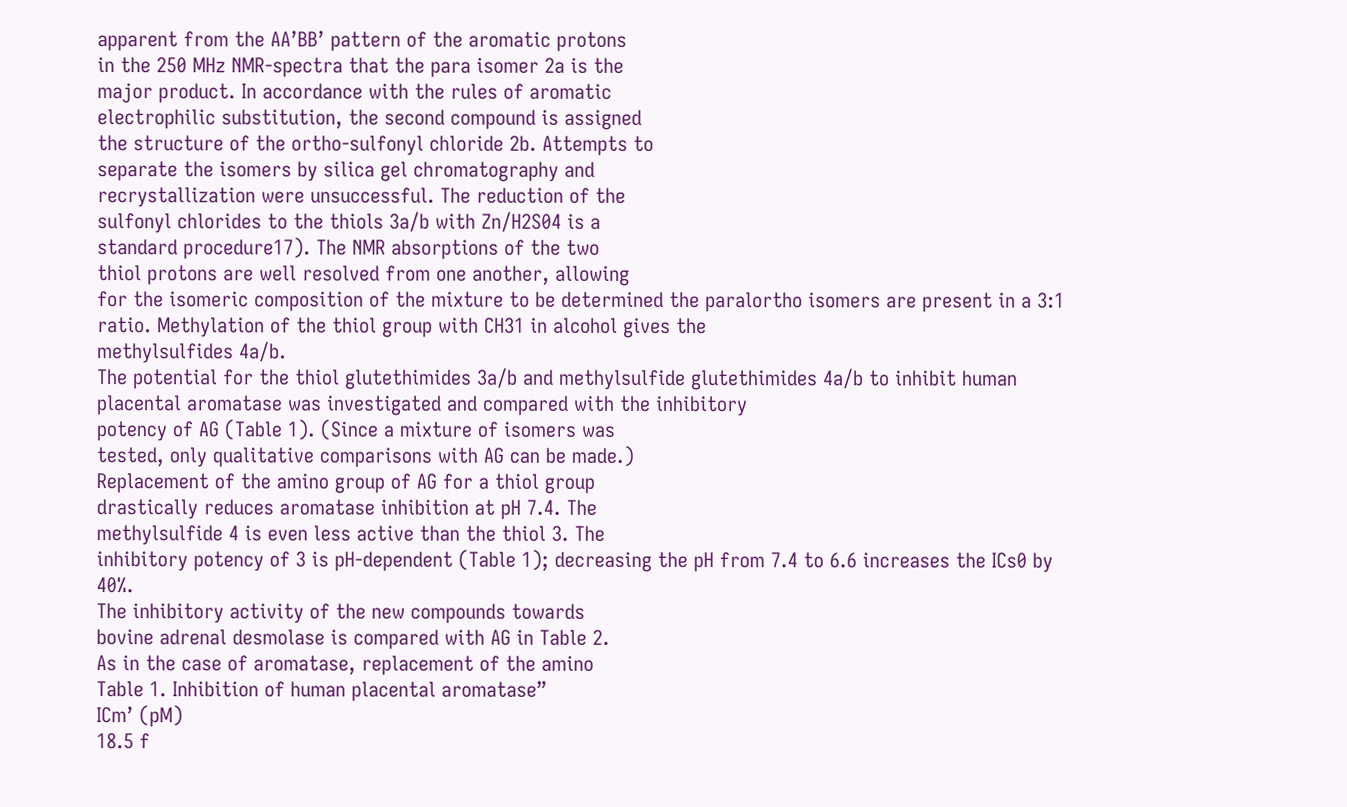apparent from the AA’BB’ pattern of the aromatic protons
in the 250 MHz NMR-spectra that the para isomer 2a is the
major product. In accordance with the rules of aromatic
electrophilic substitution, the second compound is assigned
the structure of the ortho-sulfonyl chloride 2b. Attempts to
separate the isomers by silica gel chromatography and
recrystallization were unsuccessful. The reduction of the
sulfonyl chlorides to the thiols 3a/b with Zn/H2S04 is a
standard procedure17). The NMR absorptions of the two
thiol protons are well resolved from one another, allowing
for the isomeric composition of the mixture to be determined the paralortho isomers are present in a 3:1 ratio. Methylation of the thiol group with CH31 in alcohol gives the
methylsulfides 4a/b.
The potential for the thiol glutethimides 3a/b and methylsulfide glutethimides 4a/b to inhibit human placental aromatase was investigated and compared with the inhibitory
potency of AG (Table 1). (Since a mixture of isomers was
tested, only qualitative comparisons with AG can be made.)
Replacement of the amino group of AG for a thiol group
drastically reduces aromatase inhibition at pH 7.4. The
methylsulfide 4 is even less active than the thiol 3. The
inhibitory potency of 3 is pH-dependent (Table 1); decreasing the pH from 7.4 to 6.6 increases the ICs0 by 40%.
The inhibitory activity of the new compounds towards
bovine adrenal desmolase is compared with AG in Table 2.
As in the case of aromatase, replacement of the amino
Table 1. Inhibition of human placental aromatase”
ICm’ (pM)
18.5 f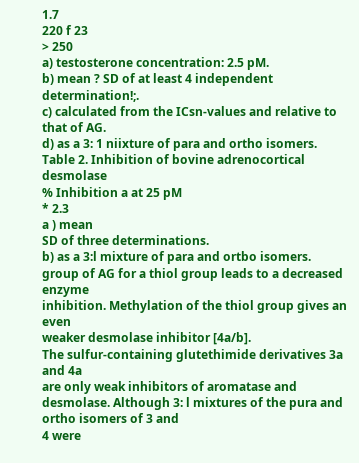1.7
220 f 23
> 250
a) testosterone concentration: 2.5 pM.
b) mean ? SD of at least 4 independent determination!;.
c) calculated from the ICsn-values and relative to that of AG.
d) as a 3: 1 niixture of para and ortho isomers.
Table 2. Inhibition of bovine adrenocortical desmolase
% Inhibition a at 25 pM
* 2.3
a ) mean
SD of three determinations.
b) as a 3:l mixture of para and ortbo isomers.
group of AG for a thiol group leads to a decreased enzyme
inhibition. Methylation of the thiol group gives an even
weaker desmolase inhibitor [4a/b].
The sulfur-containing glutethimide derivatives 3a and 4a
are only weak inhibitors of aromatase and desmolase. Although 3: l mixtures of the pura and ortho isomers of 3 and
4 were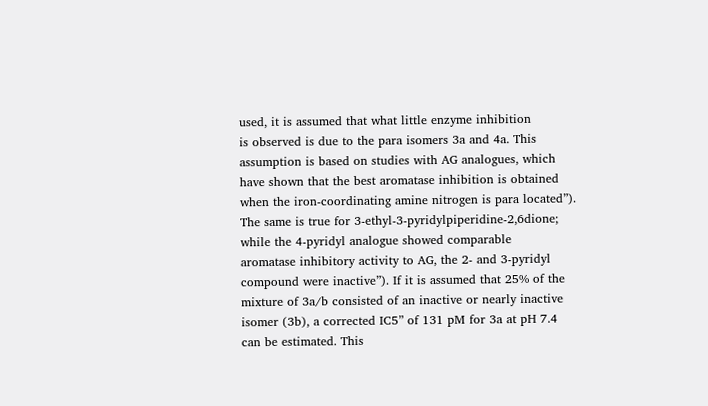used, it is assumed that what little enzyme inhibition
is observed is due to the para isomers 3a and 4a. This
assumption is based on studies with AG analogues, which
have shown that the best aromatase inhibition is obtained
when the iron-coordinating amine nitrogen is para located”). The same is true for 3-ethyl-3-pyridylpiperidine-2,6dione; while the 4-pyridyl analogue showed comparable
aromatase inhibitory activity to AG, the 2- and 3-pyridyl
compound were inactive”). If it is assumed that 25% of the
mixture of 3a/b consisted of an inactive or nearly inactive
isomer (3b), a corrected IC5” of 131 pM for 3a at pH 7.4
can be estimated. This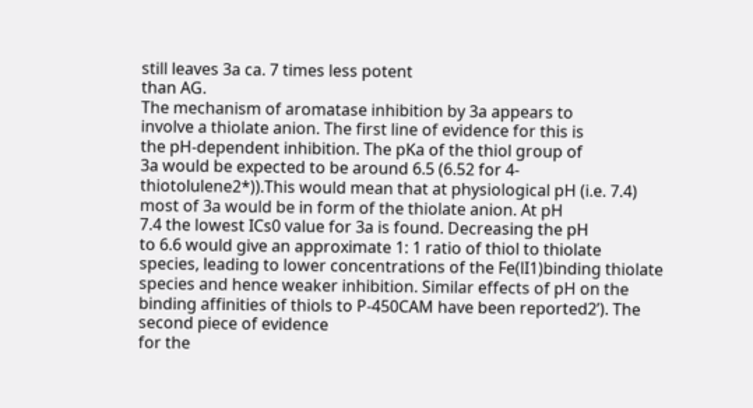still leaves 3a ca. 7 times less potent
than AG.
The mechanism of aromatase inhibition by 3a appears to
involve a thiolate anion. The first line of evidence for this is
the pH-dependent inhibition. The pKa of the thiol group of
3a would be expected to be around 6.5 (6.52 for 4-thiotolulene2*)).This would mean that at physiological pH (i.e. 7.4)
most of 3a would be in form of the thiolate anion. At pH
7.4 the lowest ICs0 value for 3a is found. Decreasing the pH
to 6.6 would give an approximate 1: 1 ratio of thiol to thiolate species, leading to lower concentrations of the Fe(lI1)binding thiolate species and hence weaker inhibition. Similar effects of pH on the binding affinities of thiols to P-450CAM have been reported2’). The second piece of evidence
for the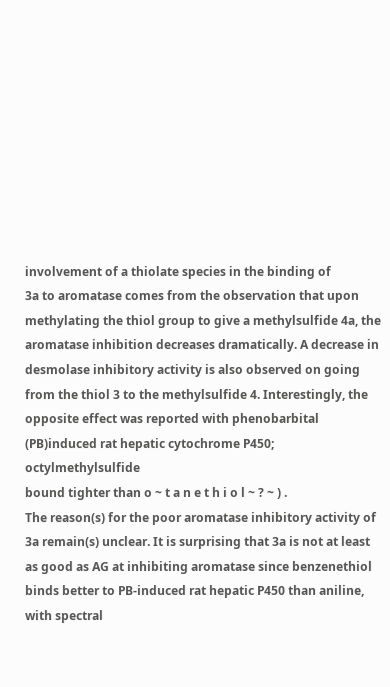involvement of a thiolate species in the binding of
3a to aromatase comes from the observation that upon
methylating the thiol group to give a methylsulfide 4a, the
aromatase inhibition decreases dramatically. A decrease in
desmolase inhibitory activity is also observed on going
from the thiol 3 to the methylsulfide 4. Interestingly, the
opposite effect was reported with phenobarbital (PB)induced rat hepatic cytochrome P450; octylmethylsulfide
bound tighter than o ~ t a n e t h i o l ~ ? ~ ) .
The reason(s) for the poor aromatase inhibitory activity of
3a remain(s) unclear. It is surprising that 3a is not at least
as good as AG at inhibiting aromatase since benzenethiol
binds better to PB-induced rat hepatic P450 than aniline,
with spectral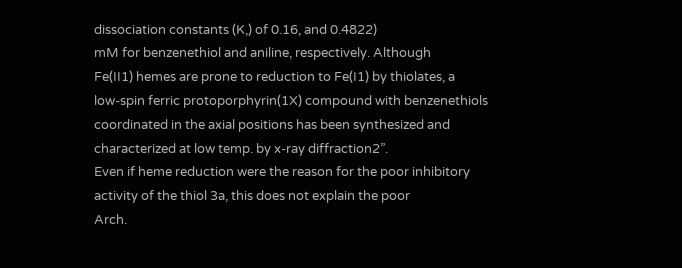dissociation constants (K,) of 0.16, and 0.4822)
mM for benzenethiol and aniline, respectively. Although
Fe(II1) hemes are prone to reduction to Fe(I1) by thiolates, a
low-spin ferric protoporphyrin(1X) compound with benzenethiols coordinated in the axial positions has been synthesized and characterized at low temp. by x-ray diffraction2”.
Even if heme reduction were the reason for the poor inhibitory activity of the thiol 3a, this does not explain the poor
Arch.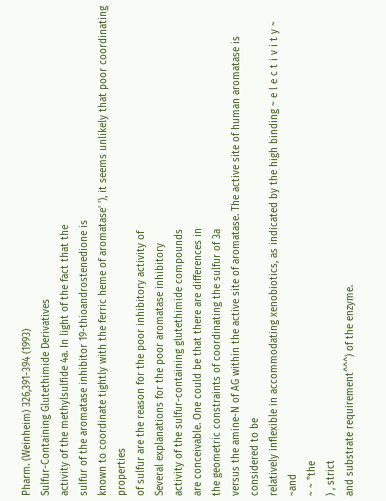Pharm. (Weinheim) 326,391-394 (1993)
Sulfur-Containing Glutethimide Derivatives
activity of the methylsulfide 4a. In light of the fact that the
sulfur of the aromatase inhibitor 19-thioandrostenedione is
known to coordinate tightly with the ferric heme of aromatase' '), it seems unlikely that poor coordinating properties
of sulfur are the reason for the poor inhibitory activity of
Several explanations for the poor aromatase inhibitory
activity of the sulfur-containing glutethimide compounds
are conceivable. One could be that there are differences in
the geometric constraints of coordinating the sulfur of 3a
versus the amine-N of AG within the active site of aromatase. The active site of human aromatase is considered to be
relatively inflexible in accommodating xenobiotics, as indicated by the high binding ~ e l e c t i v i t y ~ ~and
~ ~ "the
) , strict
and substrate requirement^^^) of the enzyme.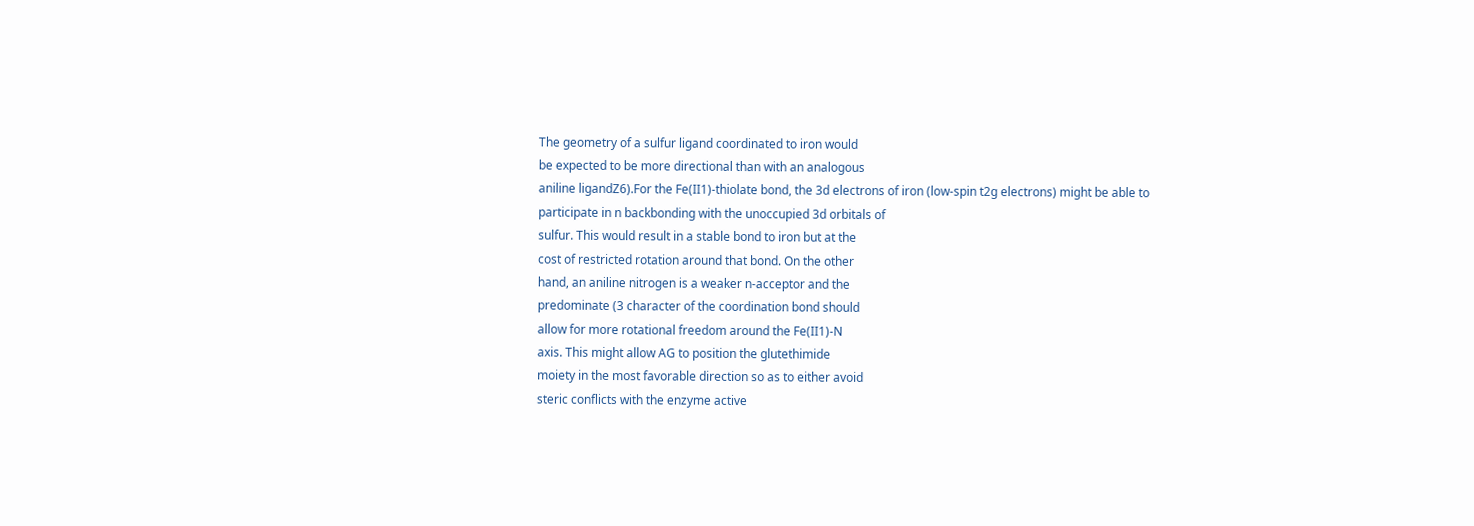The geometry of a sulfur ligand coordinated to iron would
be expected to be more directional than with an analogous
aniline ligandZ6).For the Fe(II1)-thiolate bond, the 3d electrons of iron (low-spin t2g electrons) might be able to participate in n backbonding with the unoccupied 3d orbitals of
sulfur. This would result in a stable bond to iron but at the
cost of restricted rotation around that bond. On the other
hand, an aniline nitrogen is a weaker n-acceptor and the
predominate (3 character of the coordination bond should
allow for more rotational freedom around the Fe(II1)-N
axis. This might allow AG to position the glutethimide
moiety in the most favorable direction so as to either avoid
steric conflicts with the enzyme active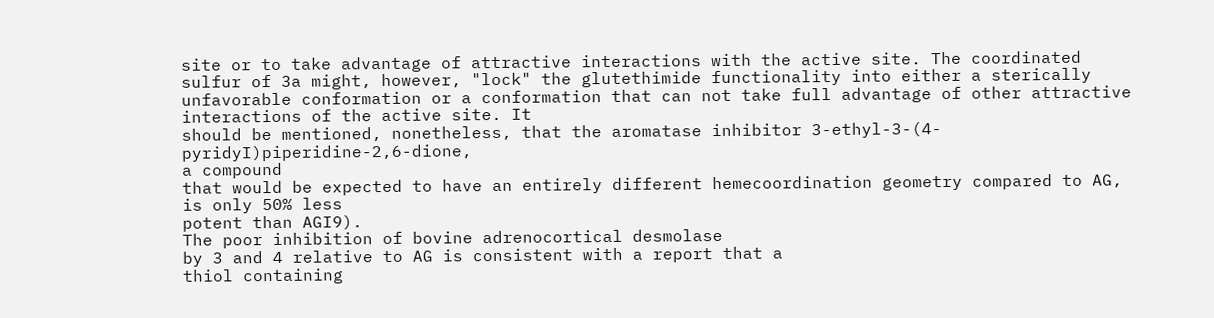site or to take advantage of attractive interactions with the active site. The coordinated sulfur of 3a might, however, "lock" the glutethimide functionality into either a sterically unfavorable conformation or a conformation that can not take full advantage of other attractive interactions of the active site. It
should be mentioned, nonetheless, that the aromatase inhibitor 3-ethyl-3-(4-pyridyI)piperidine-2,6-dione,
a compound
that would be expected to have an entirely different hemecoordination geometry compared to AG, is only 50% less
potent than AGI9).
The poor inhibition of bovine adrenocortical desmolase
by 3 and 4 relative to AG is consistent with a report that a
thiol containing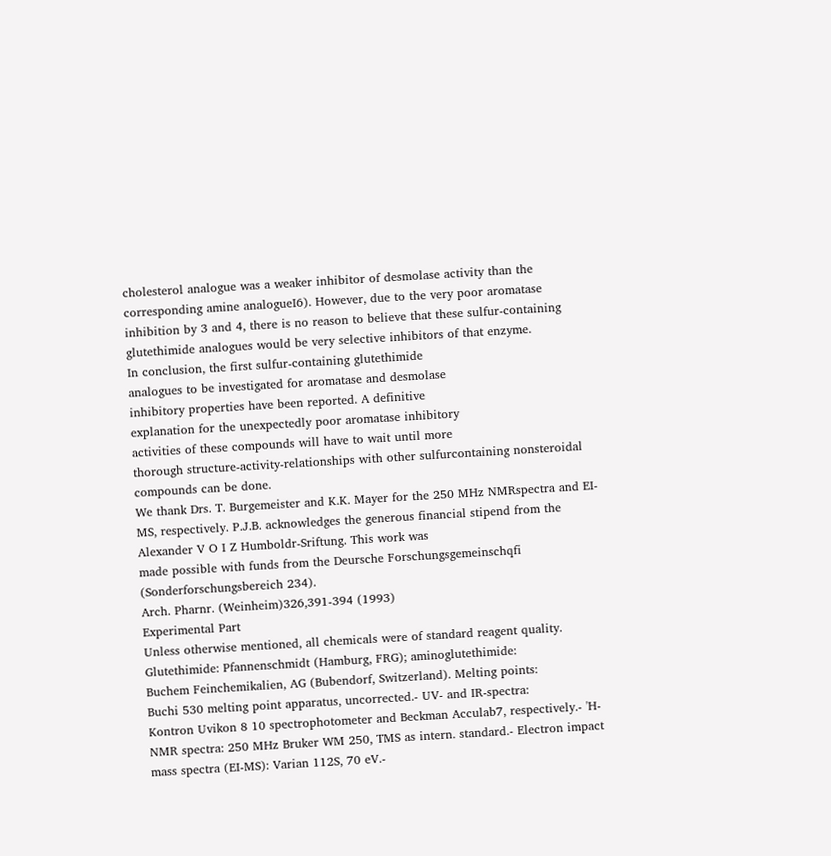cholesterol analogue was a weaker inhibitor of desmolase activity than the corresponding amine analogueI6). However, due to the very poor aromatase inhibition by 3 and 4, there is no reason to believe that these sulfur-containing glutethimide analogues would be very selective inhibitors of that enzyme.
In conclusion, the first sulfur-containing glutethimide
analogues to be investigated for aromatase and desmolase
inhibitory properties have been reported. A definitive
explanation for the unexpectedly poor aromatase inhibitory
activities of these compounds will have to wait until more
thorough structure-activity-relationships with other sulfurcontaining nonsteroidal compounds can be done.
We thank Drs. T. Burgemeister and K.K. Mayer for the 250 MHz NMRspectra and EI-MS, respectively. P.J.B. acknowledges the generous financial stipend from the Alexander V O I Z Humboldr-Sriftung. This work was
made possible with funds from the Deursche Forschungsgemeinschqfi
(Sonderforschungsbereich 234).
Arch. Pharnr. (Weinheim)326,391-394 (1993)
Experimental Part
Unless otherwise mentioned, all chemicals were of standard reagent quality. Glutethimide: Pfannenschmidt (Hamburg, FRG); aminoglutethimide:
Buchem Feinchemikalien, AG (Bubendorf, Switzerland). Melting points:
Buchi 530 melting point apparatus, uncorrected.- UV- and IR-spectra:
Kontron Uvikon 8 10 spectrophotometer and Beckman Acculab7, respectively.- 'H-NMR spectra: 250 MHz Bruker WM 250, TMS as intern. standard.- Electron impact mass spectra (EI-MS): Varian 112S, 70 eV.-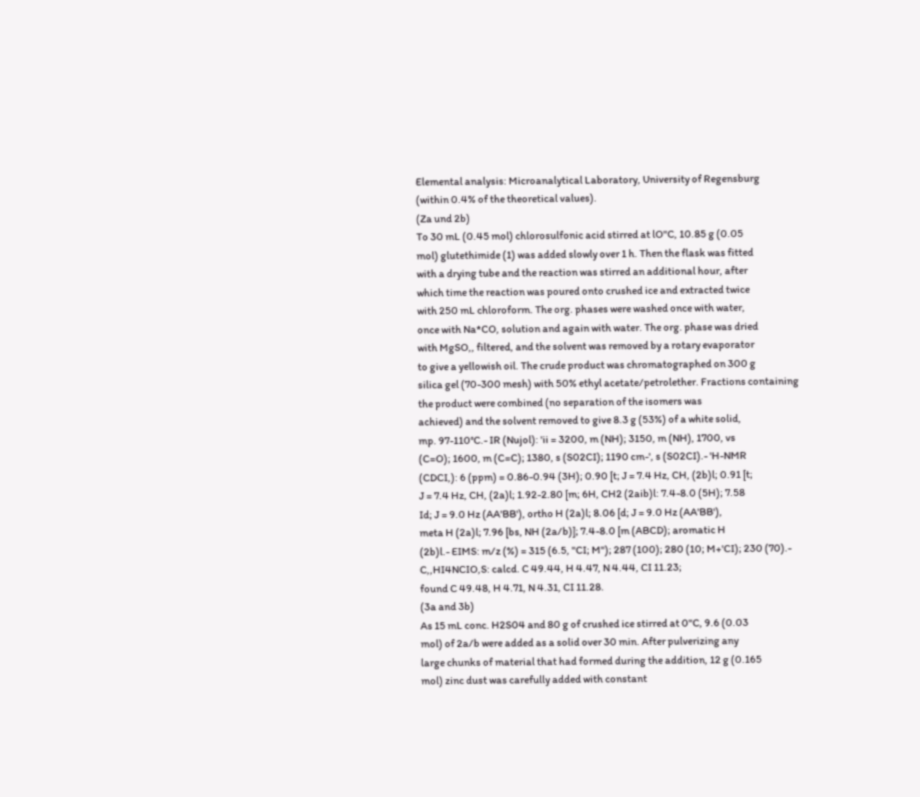Elemental analysis: Microanalytical Laboratory, University of Regensburg
(within 0.4% of the theoretical values).
(Za und 2b)
To 30 mL (0.45 mol) chlorosulfonic acid stirred at lO"C, 10.85 g (0.05
mol) glutethimide (1) was added slowly over 1 h. Then the flask was fitted
with a drying tube and the reaction was stirred an additional hour, after
which time the reaction was poured onto crushed ice and extracted twice
with 250 mL chloroform. The org. phases were washed once with water,
once with Na*CO, solution and again with water. The org. phase was dried
with MgSO,, filtered, and the solvent was removed by a rotary evaporator
to give a yellowish oil. The crude product was chromatographed on 300 g
silica gel (70-300 mesh) with 50% ethyl acetate/petrolether. Fractions containing the product were combined (no separation of the isomers was
achieved) and the solvent removed to give 8.3 g (53%) of a white solid,
mp. 97-110°C.- IR (Nujol): 'ii = 3200, m (NH); 3150, m (NH), 1700, vs
(C=O); 1600, m (C=C); 1380, s (S02CI); 1190 cm-', s (S02CI).- 'H-NMR
(CDCI,): 6 (ppm) = 0.86-0.94 (3H); 0.90 [t; J = 7.4 Hz, CH, (2b)l; 0.91 [t;
J = 7.4 Hz, CH, (2a)l; 1.92-2.80 [m; 6H, CH2 (2aib)l: 7.4-8.0 (5H); 7.58
Id; J = 9.0 Hz (AA'BB'), ortho H (2a)l; 8.06 [d; J = 9.0 Hz (AA'BB'),
meta H (2a)l; 7.96 [bs, NH (2a/b)]; 7.4-8.0 [m (ABCD); aromatic H
(2b)l.- EIMS: m/z (%) = 315 (6.5, "CI; M"); 287 (100); 280 (10; M+'CI); 230 (70).- C,,HI4NCIO,S: calcd. C 49.44, H 4.47, N 4.44, CI 11.23;
found C 49.48, H 4.71, N 4.31, CI 11.28.
(3a and 3b)
As 15 mL conc. H2S04 and 80 g of crushed ice stirred at 0"C, 9.6 (0.03
mol) of 2a/b were added as a solid over 30 min. After pulverizing any
large chunks of material that had formed during the addition, 12 g (0.165
mol) zinc dust was carefully added with constant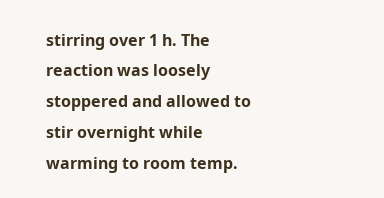stirring over 1 h. The
reaction was loosely stoppered and allowed to stir overnight while warming to room temp.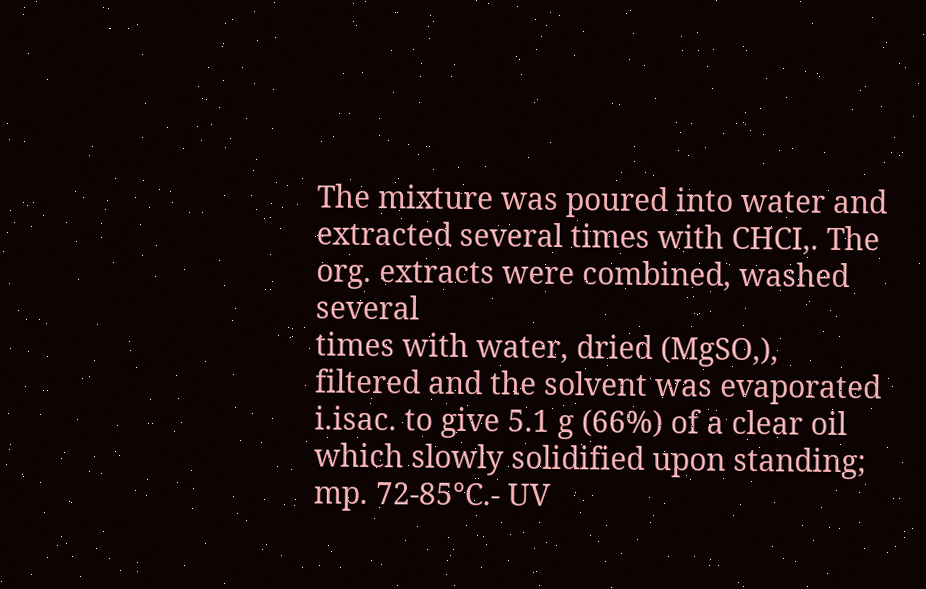The mixture was poured into water and extracted several times with CHCI,. The org. extracts were combined, washed several
times with water, dried (MgSO,), filtered and the solvent was evaporated
i.isac. to give 5.1 g (66%) of a clear oil which slowly solidified upon standing; mp. 72-85°C.- UV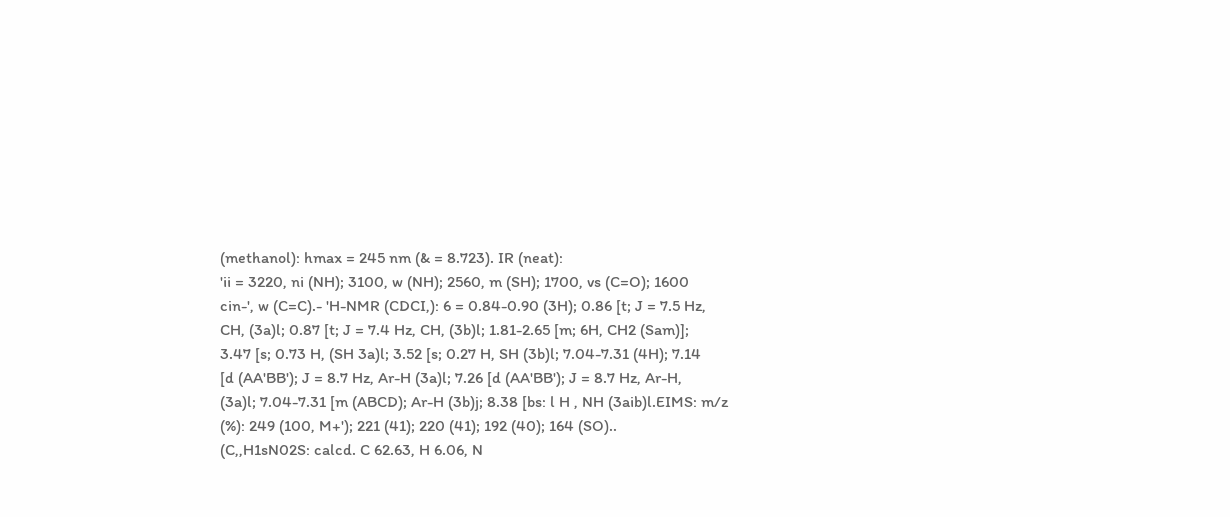(methanol): hmax = 245 nm (& = 8.723). IR (neat):
'ii = 3220, ni (NH); 3100, w (NH); 2560, m (SH); 1700, vs (C=O); 1600
cin-', w (C=C).- 'H-NMR (CDCI,): 6 = 0.84-0.90 (3H); 0.86 [t; J = 7.5 Hz,
CH, (3a)l; 0.87 [t; J = 7.4 Hz, CH, (3b)l; 1.81-2.65 [m; 6H, CH2 (Sam)];
3.47 [s; 0.73 H, (SH 3a)l; 3.52 [s; 0.27 H, SH (3b)l; 7.04-7.31 (4H); 7.14
[d (AA'BB'); J = 8.7 Hz, Ar-H (3a)l; 7.26 [d (AA'BB'); J = 8.7 Hz, Ar-H,
(3a)l; 7.04-7.31 [m (ABCD); Ar-H (3b)j; 8.38 [bs: l H , NH (3aib)l.EIMS: m/z (%): 249 (100, M+'); 221 (41); 220 (41); 192 (40); 164 (SO)..
(C,,H1sN02S: calcd. C 62.63, H 6.06, N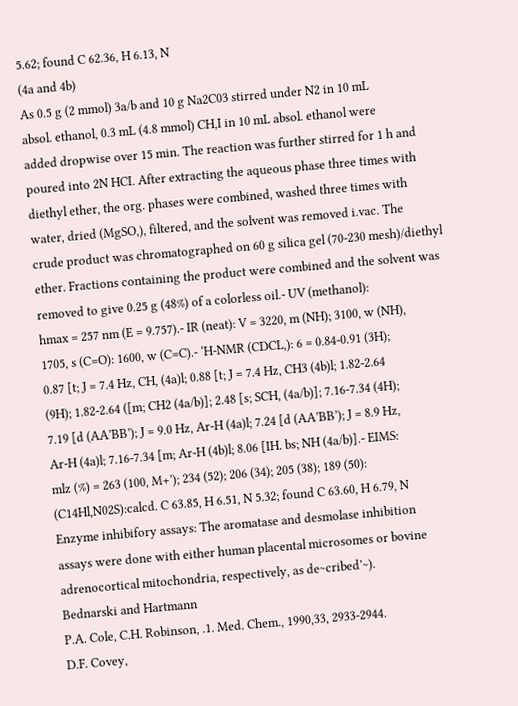5.62; found C 62.36, H 6.13, N
(4a and 4b)
As 0.5 g (2 mmol) 3a/b and 10 g Na2C03 stirred under N2 in 10 mL
absol. ethanol, 0.3 mL (4.8 mmol) CH,I in 10 mL absol. ethanol were
added dropwise over 15 min. The reaction was further stirred for 1 h and
poured into 2N HCI. After extracting the aqueous phase three times with
diethyl ether, the org. phases were combined, washed three times with
water, dried (MgSO,), filtered, and the solvent was removed i.vac. The
crude product was chromatographed on 60 g silica gel (70-230 mesh)/diethyl ether. Fractions containing the product were combined and the solvent was removed to give 0.25 g (48%) of a colorless oil.- UV (methanol):
hmax = 257 nm (E = 9.757).- IR (neat): V = 3220, m (NH); 3100, w (NH),
1705, s (C=O): 1600, w (C=C).- ‘H-NMR (CDCL,): 6 = 0.84-0.91 (3H);
0.87 [t; J = 7.4 Hz, CH, (4a)l; 0.88 [t; J = 7.4 Hz, CH3 (4b)l; 1.82-2.64
(9H); 1.82-2.64 ([m; CH2 (4a/b)]; 2.48 [s; SCH, (4a/b)]; 7.16-7.34 (4H);
7.19 [d (AA’BB’); J = 9.0 Hz, Ar-H (4a)l; 7.24 [d (AA’BB’); J = 8.9 Hz,
Ar-H (4a)l; 7.16-7.34 [m; Ar-H (4b)l; 8.06 [IH. bs; NH (4a/b)].- EIMS:
mlz (%) = 263 (100, M+’); 234 (52); 206 (34); 205 (38); 189 (50):
(C14Hl,N02S):calcd. C 63.85, H 6.51, N 5.32; found C 63.60, H 6.79, N
Enzyme inhibifory assays: The aromatase and desmolase inhibition
assays were done with either human placental microsomes or bovine
adrenocortical mitochondria, respectively, as de~cribed’~).
Bednarski and Hartmann
P.A. Cole, C.H. Robinson, .1. Med. Chem., 1990,33, 2933-2944.
D.F. Covey,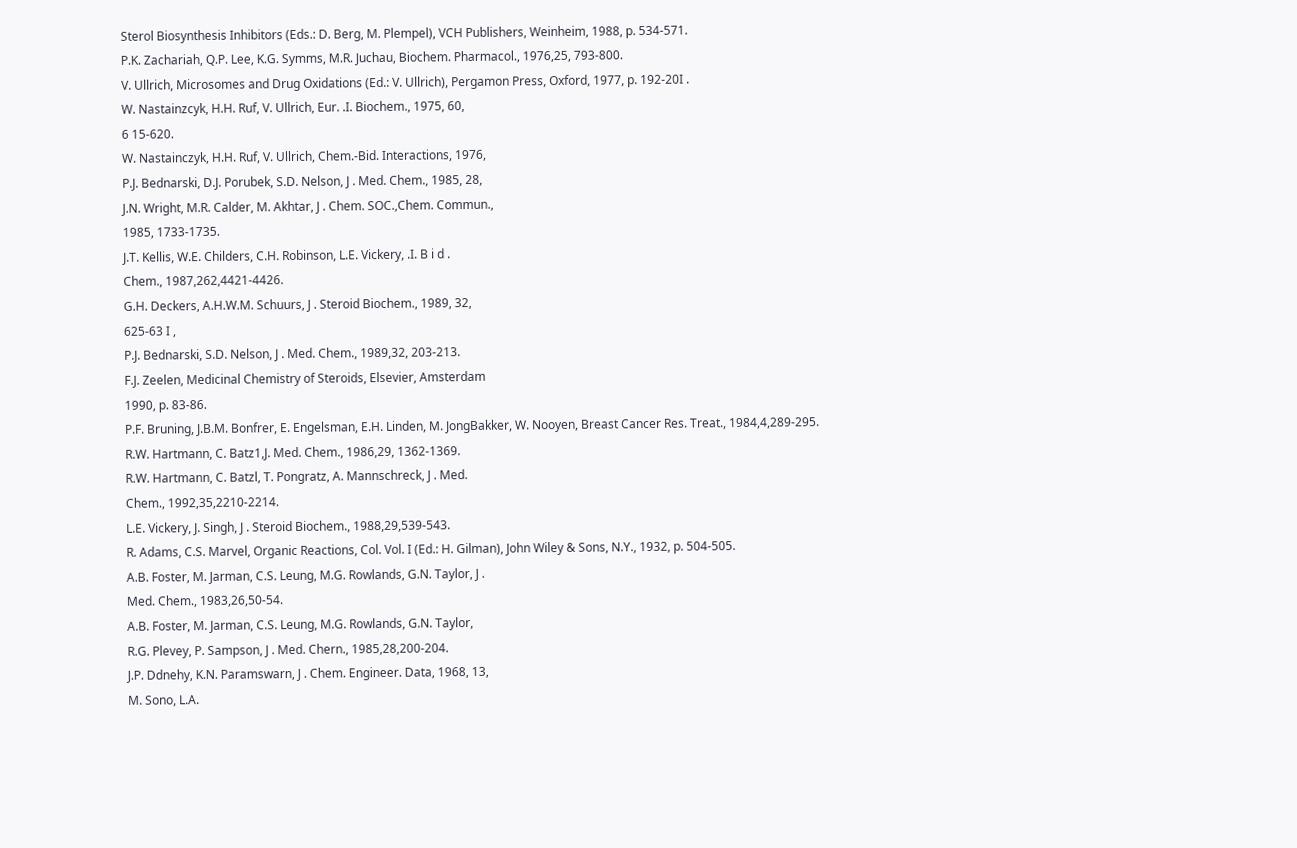Sterol Biosynthesis Inhibitors (Eds.: D. Berg, M. Plempel), VCH Publishers, Weinheim, 1988, p. 534-571.
P.K. Zachariah, Q.P. Lee, K.G. Symms, M.R. Juchau, Biochem. Pharmacol., 1976,25, 793-800.
V. Ullrich, Microsomes and Drug Oxidations (Ed.: V. Ullrich), Pergamon Press, Oxford, 1977, p. 192-20I .
W. Nastainzcyk, H.H. Ruf, V. Ullrich, Eur. .I. Biochem., 1975, 60,
6 15-620.
W. Nastainczyk, H.H. Ruf, V. Ullrich, Chem.-Bid. Interactions, 1976,
P.J. Bednarski, D.J. Porubek, S.D. Nelson, J . Med. Chem., 1985, 28,
J.N. Wright, M.R. Calder, M. Akhtar, J . Chem. SOC.,Chem. Commun.,
1985, 1733-1735.
J.T. Kellis, W.E. Childers, C.H. Robinson, L.E. Vickery, .I. B i d .
Chem., 1987,262,4421-4426.
G.H. Deckers, A.H.W.M. Schuurs, J . Steroid Biochem., 1989, 32,
625-63 I ,
P.J. Bednarski, S.D. Nelson, J . Med. Chem., 1989,32, 203-213.
F.J. Zeelen, Medicinal Chemistry of Steroids, Elsevier, Amsterdam
1990, p. 83-86.
P.F. Bruning, J.B.M. Bonfrer, E. Engelsman, E.H. Linden, M. JongBakker, W. Nooyen, Breast Cancer Res. Treat., 1984,4,289-295.
R.W. Hartmann, C. Batz1,J. Med. Chem., 1986,29, 1362-1369.
R.W. Hartmann, C. Batzl, T. Pongratz, A. Mannschreck, J . Med.
Chem., 1992,35,2210-2214.
L.E. Vickery, J. Singh, J . Steroid Biochem., 1988,29,539-543.
R. Adams, C.S. Marvel, Organic Reactions, Col. Vol. I (Ed.: H. Gilman), John Wiley & Sons, N.Y., 1932, p. 504-505.
A.B. Foster, M. Jarman, C.S. Leung, M.G. Rowlands, G.N. Taylor, J .
Med. Chem., 1983,26,50-54.
A.B. Foster, M. Jarman, C.S. Leung, M.G. Rowlands, G.N. Taylor,
R.G. Plevey, P. Sampson, J . Med. Chern., 1985,28,200-204.
J.P. Ddnehy, K.N. Paramswarn, J . Chem. Engineer. Data, 1968, 13,
M. Sono, L.A.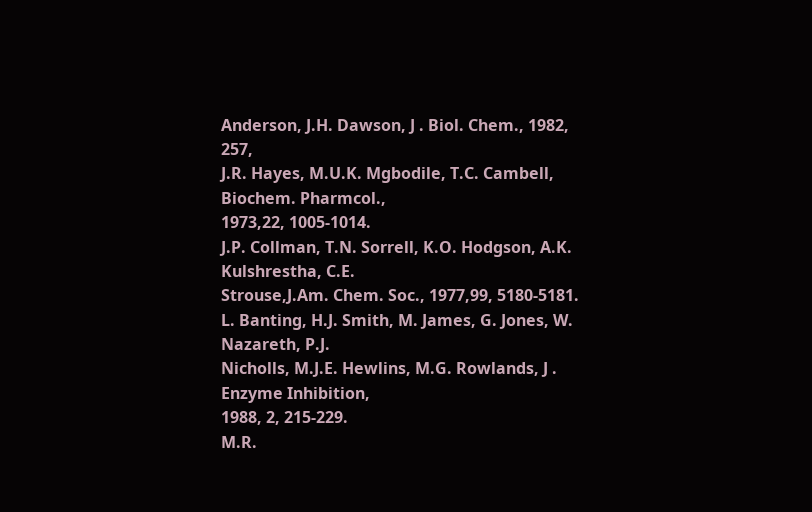Anderson, J.H. Dawson, J . Biol. Chem., 1982, 257,
J.R. Hayes, M.U.K. Mgbodile, T.C. Cambell, Biochem. Pharmcol.,
1973,22, 1005-1014.
J.P. Collman, T.N. Sorrell, K.O. Hodgson, A.K. Kulshrestha, C.E.
Strouse,J.Am. Chem. Soc., 1977,99, 5180-5181.
L. Banting, H.J. Smith, M. James, G. Jones, W. Nazareth, P.J.
Nicholls, M.J.E. Hewlins, M.G. Rowlands, J . Enzyme Inhibition,
1988, 2, 215-229.
M.R.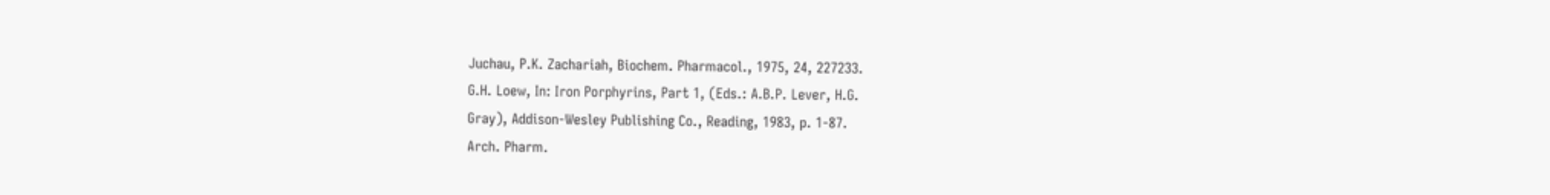Juchau, P.K. Zachariah, Biochem. Pharmacol., 1975, 24, 227233.
G.H. Loew, In: Iron Porphyrins, Part 1, (Eds.: A.B.P. Lever, H.G.
Gray), Addison-Wesley Publishing Co., Reading, 1983, p. 1-87.
Arch. Pharm.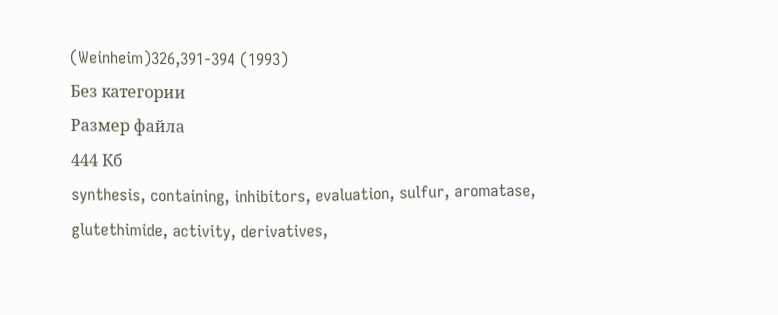(Weinheim)326,391-394 (1993)
Без категории
Размер файла
444 Кб
synthesis, containing, inhibitors, evaluation, sulfur, aromatase, glutethimide, activity, derivatives,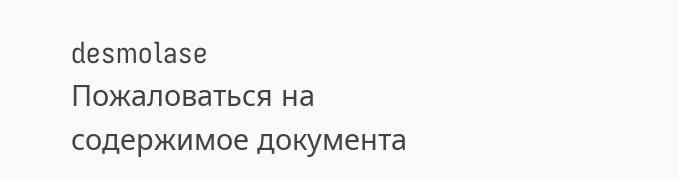desmolase
Пожаловаться на содержимое документа